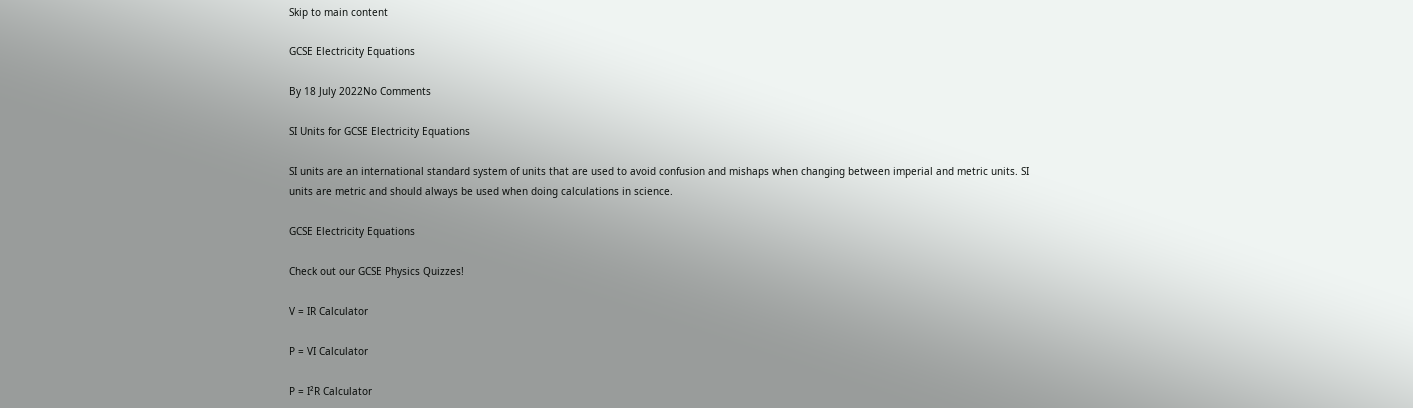Skip to main content

GCSE Electricity Equations

By 18 July 2022No Comments

SI Units for GCSE Electricity Equations

SI units are an international standard system of units that are used to avoid confusion and mishaps when changing between imperial and metric units. SI units are metric and should always be used when doing calculations in science.

GCSE Electricity Equations

Check out our GCSE Physics Quizzes!

V = IR Calculator

P = VI Calculator

P = I²R Calculator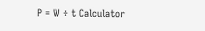P = W ÷ t Calculator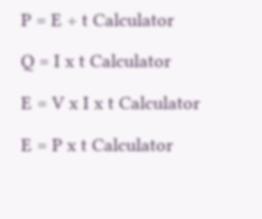P = E ÷ t Calculator

Q = I x t Calculator

E = V x I x t Calculator

E = P x t Calculator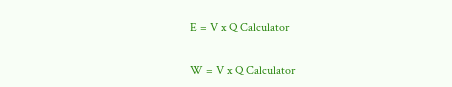E = V x Q Calculator

W = V x Q Calculator